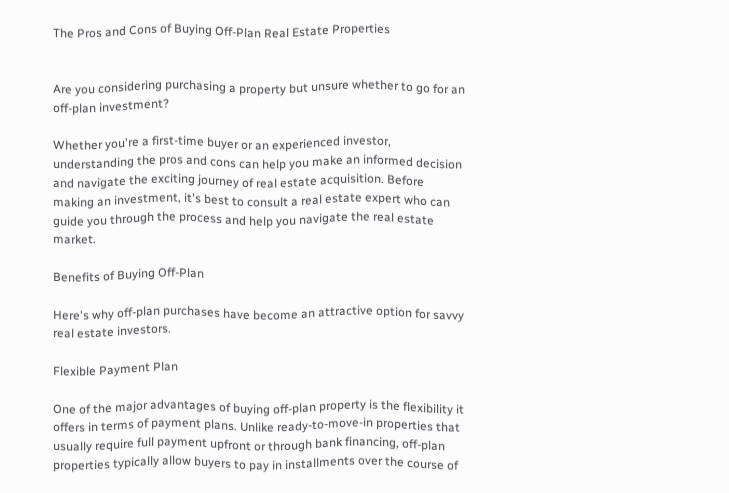The Pros and Cons of Buying Off-Plan Real Estate Properties


Are you considering purchasing a property but unsure whether to go for an off-plan investment?

Whether you're a first-time buyer or an experienced investor, understanding the pros and cons can help you make an informed decision and navigate the exciting journey of real estate acquisition. Before making an investment, it's best to consult a real estate expert who can guide you through the process and help you navigate the real estate market.

Benefits of Buying Off-Plan

Here's why off-plan purchases have become an attractive option for savvy real estate investors.

Flexible Payment Plan

One of the major advantages of buying off-plan property is the flexibility it offers in terms of payment plans. Unlike ready-to-move-in properties that usually require full payment upfront or through bank financing, off-plan properties typically allow buyers to pay in installments over the course of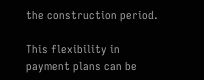the construction period.

This flexibility in payment plans can be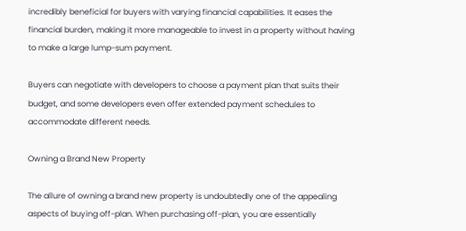incredibly beneficial for buyers with varying financial capabilities. It eases the financial burden, making it more manageable to invest in a property without having to make a large lump-sum payment.

Buyers can negotiate with developers to choose a payment plan that suits their budget, and some developers even offer extended payment schedules to accommodate different needs.

Owning a Brand New Property

The allure of owning a brand new property is undoubtedly one of the appealing aspects of buying off-plan. When purchasing off-plan, you are essentially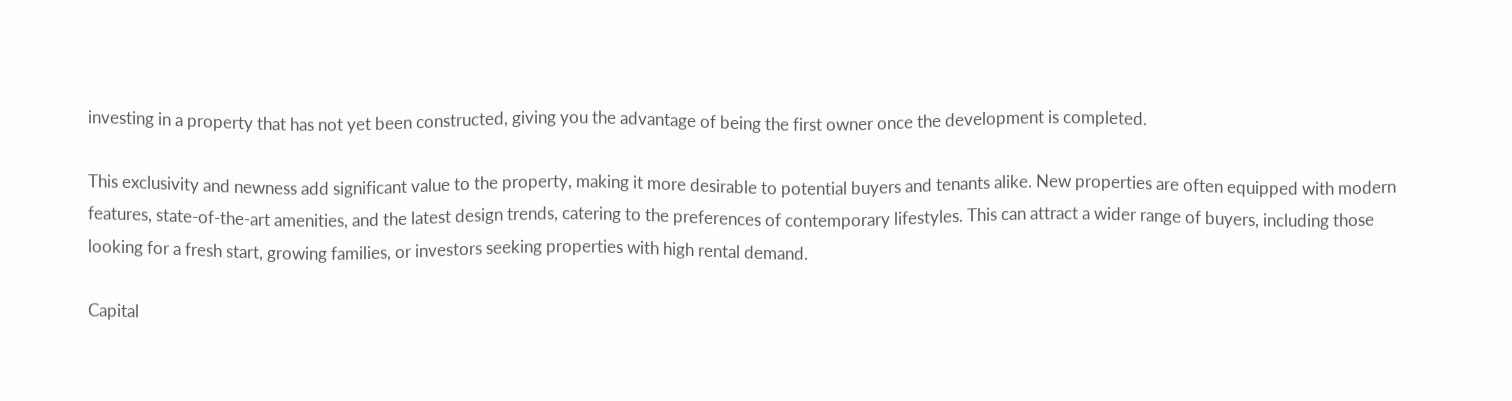investing in a property that has not yet been constructed, giving you the advantage of being the first owner once the development is completed.

This exclusivity and newness add significant value to the property, making it more desirable to potential buyers and tenants alike. New properties are often equipped with modern features, state-of-the-art amenities, and the latest design trends, catering to the preferences of contemporary lifestyles. This can attract a wider range of buyers, including those looking for a fresh start, growing families, or investors seeking properties with high rental demand.

Capital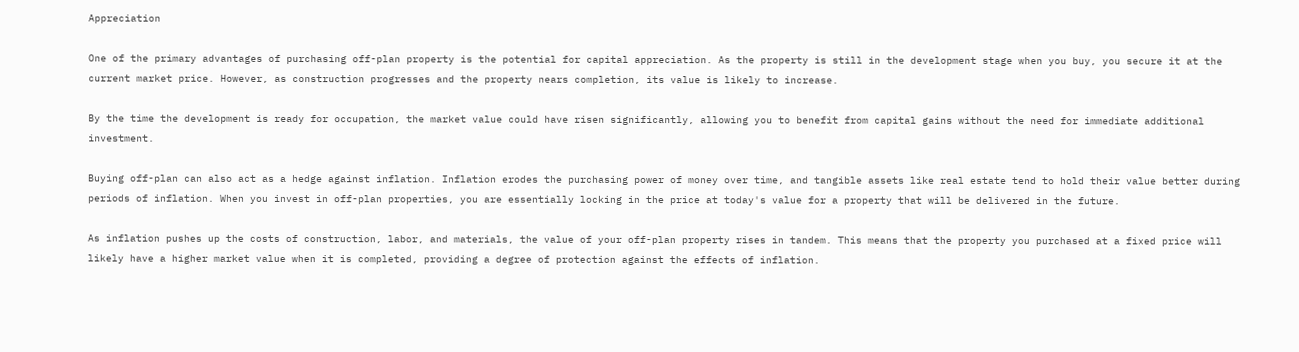Appreciation

One of the primary advantages of purchasing off-plan property is the potential for capital appreciation. As the property is still in the development stage when you buy, you secure it at the current market price. However, as construction progresses and the property nears completion, its value is likely to increase.

By the time the development is ready for occupation, the market value could have risen significantly, allowing you to benefit from capital gains without the need for immediate additional investment.

Buying off-plan can also act as a hedge against inflation. Inflation erodes the purchasing power of money over time, and tangible assets like real estate tend to hold their value better during periods of inflation. When you invest in off-plan properties, you are essentially locking in the price at today's value for a property that will be delivered in the future.

As inflation pushes up the costs of construction, labor, and materials, the value of your off-plan property rises in tandem. This means that the property you purchased at a fixed price will likely have a higher market value when it is completed, providing a degree of protection against the effects of inflation.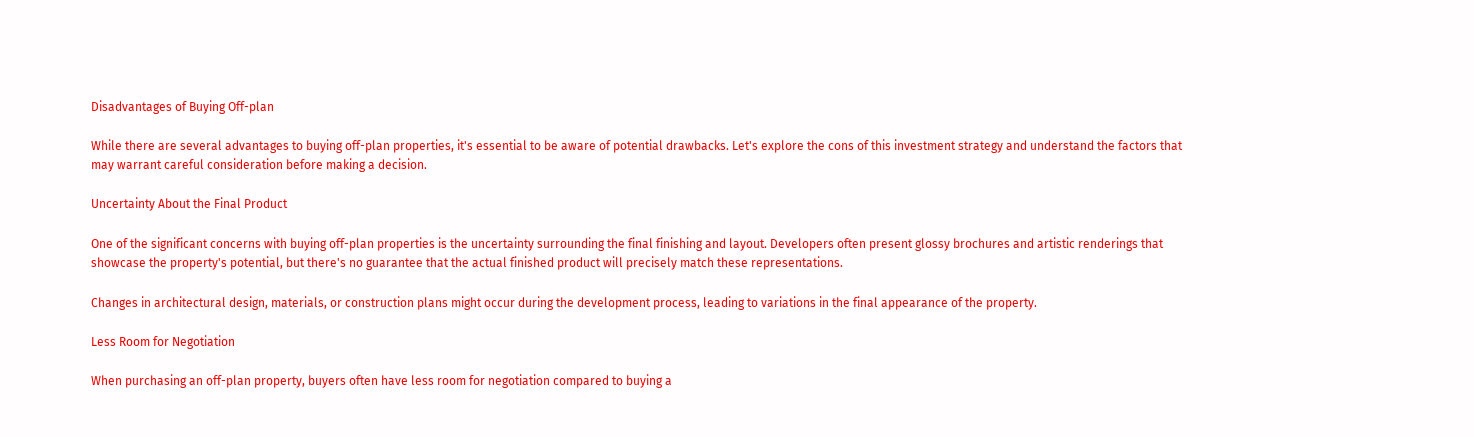Disadvantages of Buying Off-plan

While there are several advantages to buying off-plan properties, it's essential to be aware of potential drawbacks. Let's explore the cons of this investment strategy and understand the factors that may warrant careful consideration before making a decision.

Uncertainty About the Final Product

One of the significant concerns with buying off-plan properties is the uncertainty surrounding the final finishing and layout. Developers often present glossy brochures and artistic renderings that showcase the property's potential, but there's no guarantee that the actual finished product will precisely match these representations.

Changes in architectural design, materials, or construction plans might occur during the development process, leading to variations in the final appearance of the property.

Less Room for Negotiation

When purchasing an off-plan property, buyers often have less room for negotiation compared to buying a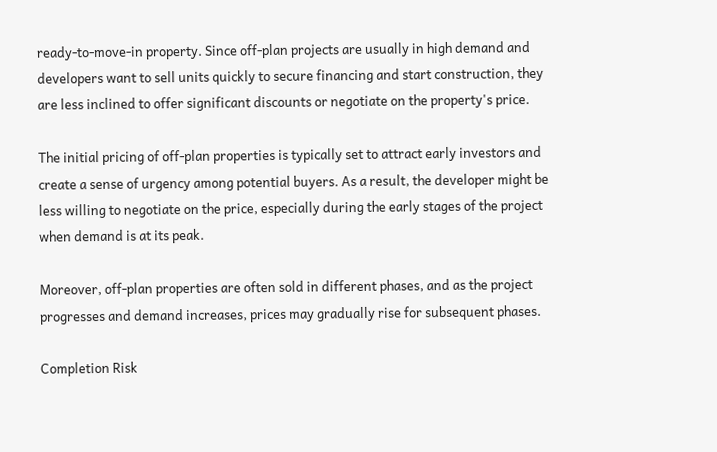ready-to-move-in property. Since off-plan projects are usually in high demand and developers want to sell units quickly to secure financing and start construction, they are less inclined to offer significant discounts or negotiate on the property's price.

The initial pricing of off-plan properties is typically set to attract early investors and create a sense of urgency among potential buyers. As a result, the developer might be less willing to negotiate on the price, especially during the early stages of the project when demand is at its peak.

Moreover, off-plan properties are often sold in different phases, and as the project progresses and demand increases, prices may gradually rise for subsequent phases.

Completion Risk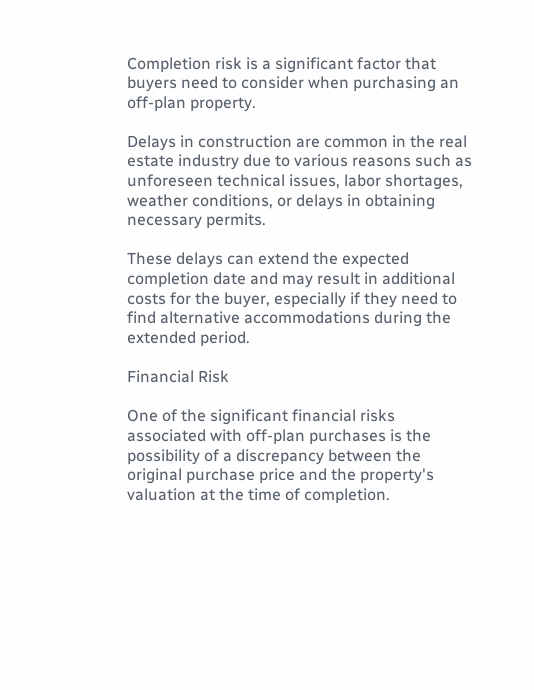Completion risk is a significant factor that buyers need to consider when purchasing an off-plan property.

Delays in construction are common in the real estate industry due to various reasons such as unforeseen technical issues, labor shortages, weather conditions, or delays in obtaining necessary permits.

These delays can extend the expected completion date and may result in additional costs for the buyer, especially if they need to find alternative accommodations during the extended period.

Financial Risk

One of the significant financial risks associated with off-plan purchases is the possibility of a discrepancy between the original purchase price and the property's valuation at the time of completion.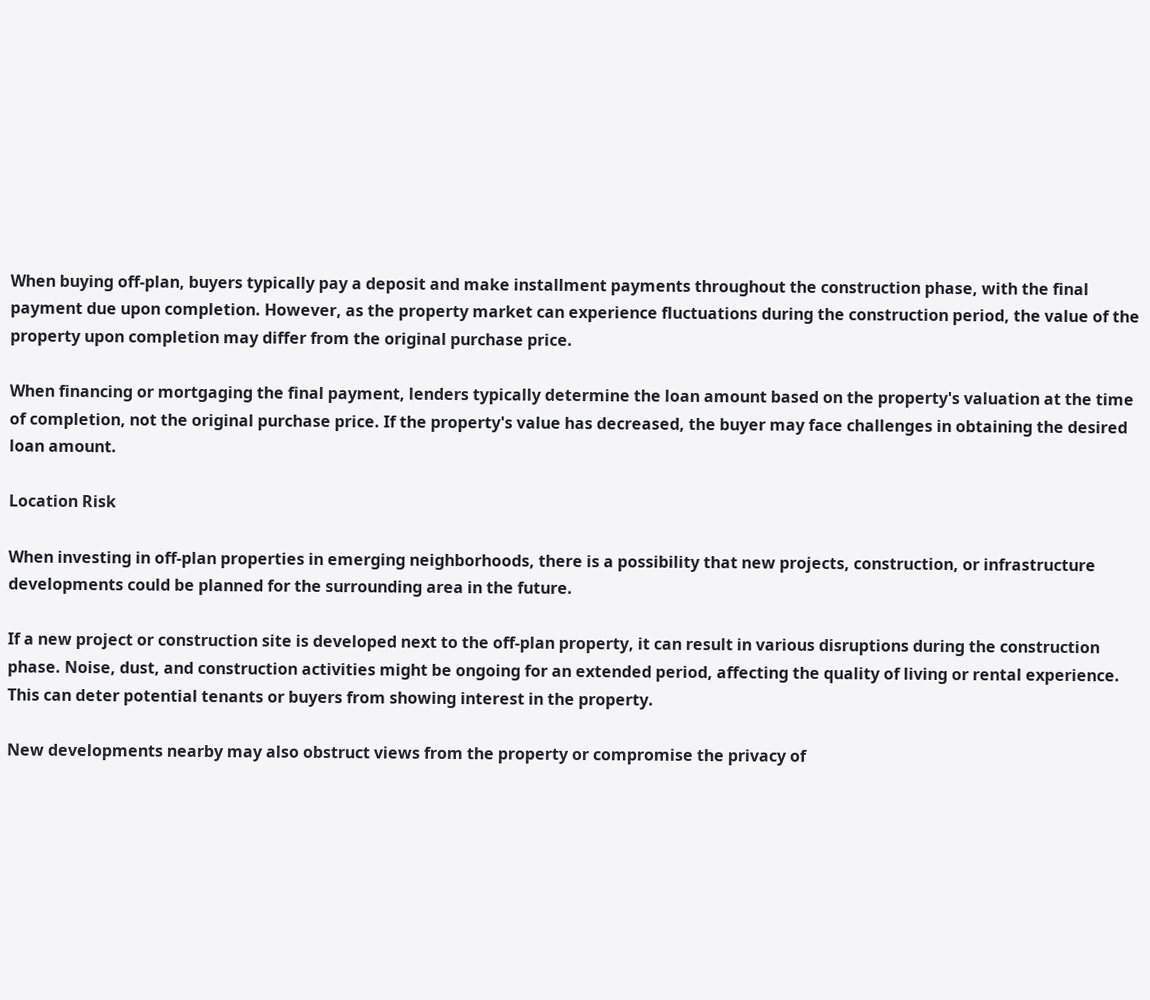When buying off-plan, buyers typically pay a deposit and make installment payments throughout the construction phase, with the final payment due upon completion. However, as the property market can experience fluctuations during the construction period, the value of the property upon completion may differ from the original purchase price.

When financing or mortgaging the final payment, lenders typically determine the loan amount based on the property's valuation at the time of completion, not the original purchase price. If the property's value has decreased, the buyer may face challenges in obtaining the desired loan amount.

Location Risk

When investing in off-plan properties in emerging neighborhoods, there is a possibility that new projects, construction, or infrastructure developments could be planned for the surrounding area in the future.

If a new project or construction site is developed next to the off-plan property, it can result in various disruptions during the construction phase. Noise, dust, and construction activities might be ongoing for an extended period, affecting the quality of living or rental experience. This can deter potential tenants or buyers from showing interest in the property.

New developments nearby may also obstruct views from the property or compromise the privacy of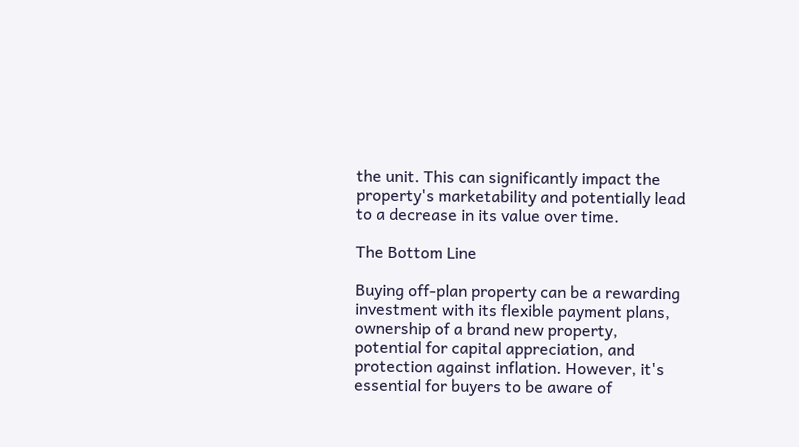the unit. This can significantly impact the property's marketability and potentially lead to a decrease in its value over time.

The Bottom Line

Buying off-plan property can be a rewarding investment with its flexible payment plans, ownership of a brand new property, potential for capital appreciation, and protection against inflation. However, it's essential for buyers to be aware of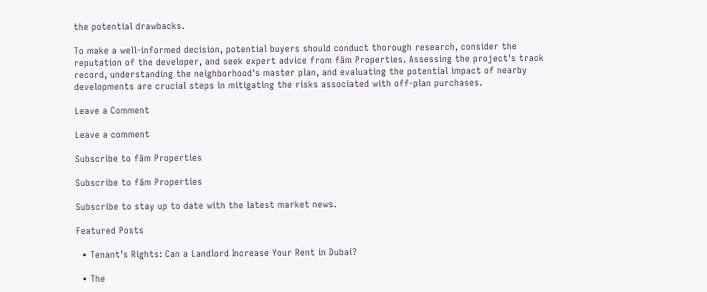the potential drawbacks.

To make a well-informed decision, potential buyers should conduct thorough research, consider the reputation of the developer, and seek expert advice from fäm Properties. Assessing the project's track record, understanding the neighborhood's master plan, and evaluating the potential impact of nearby developments are crucial steps in mitigating the risks associated with off-plan purchases.

Leave a Comment

Leave a comment

Subscribe to fäm Properties

Subscribe to fäm Properties

Subscribe to stay up to date with the latest market news.

Featured Posts

  • Tenant’s Rights: Can a Landlord Increase Your Rent in Dubai?

  • The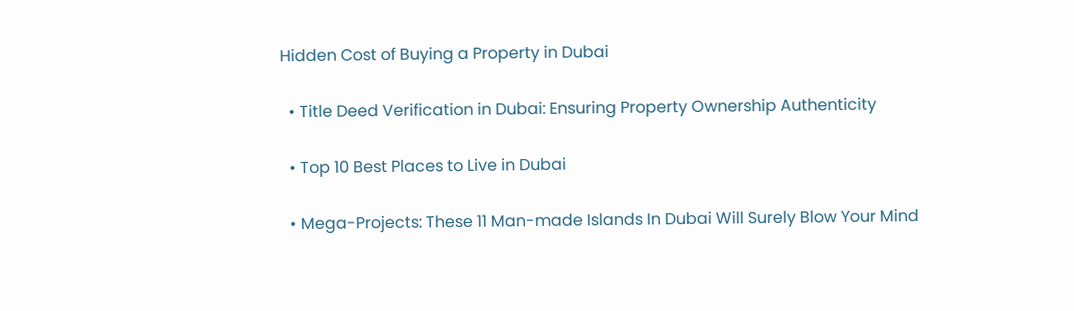Hidden Cost of Buying a Property in Dubai

  • Title Deed Verification in Dubai: Ensuring Property Ownership Authenticity

  • Top 10 Best Places to Live in Dubai

  • Mega-Projects: These 11 Man-made Islands In Dubai Will Surely Blow Your Mind